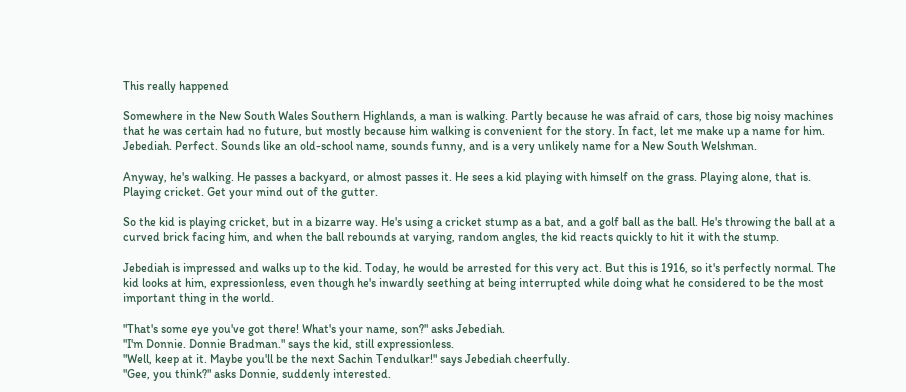This really happened

Somewhere in the New South Wales Southern Highlands, a man is walking. Partly because he was afraid of cars, those big noisy machines that he was certain had no future, but mostly because him walking is convenient for the story. In fact, let me make up a name for him. Jebediah. Perfect. Sounds like an old-school name, sounds funny, and is a very unlikely name for a New South Welshman.

Anyway, he's walking. He passes a backyard, or almost passes it. He sees a kid playing with himself on the grass. Playing alone, that is. Playing cricket. Get your mind out of the gutter.

So the kid is playing cricket, but in a bizarre way. He's using a cricket stump as a bat, and a golf ball as the ball. He's throwing the ball at a curved brick facing him, and when the ball rebounds at varying, random angles, the kid reacts quickly to hit it with the stump.

Jebediah is impressed and walks up to the kid. Today, he would be arrested for this very act. But this is 1916, so it's perfectly normal. The kid looks at him, expressionless, even though he's inwardly seething at being interrupted while doing what he considered to be the most important thing in the world.

"That's some eye you've got there! What's your name, son?" asks Jebediah.
"I'm Donnie. Donnie Bradman." says the kid, still expressionless.
"Well, keep at it. Maybe you'll be the next Sachin Tendulkar!" says Jebediah cheerfully.
"Gee, you think?" asks Donnie, suddenly interested.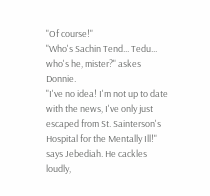"Of course!"
"Who's Sachin Tend... Tedu... who's he, mister?" askes Donnie.
"I've no idea! I'm not up to date with the news, I've only just escaped from St. Sainterson's Hospital for the Mentally Ill!" says Jebediah. He cackles loudly,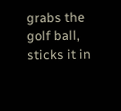grabs the golf ball, sticks it in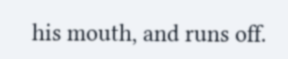his mouth, and runs off.